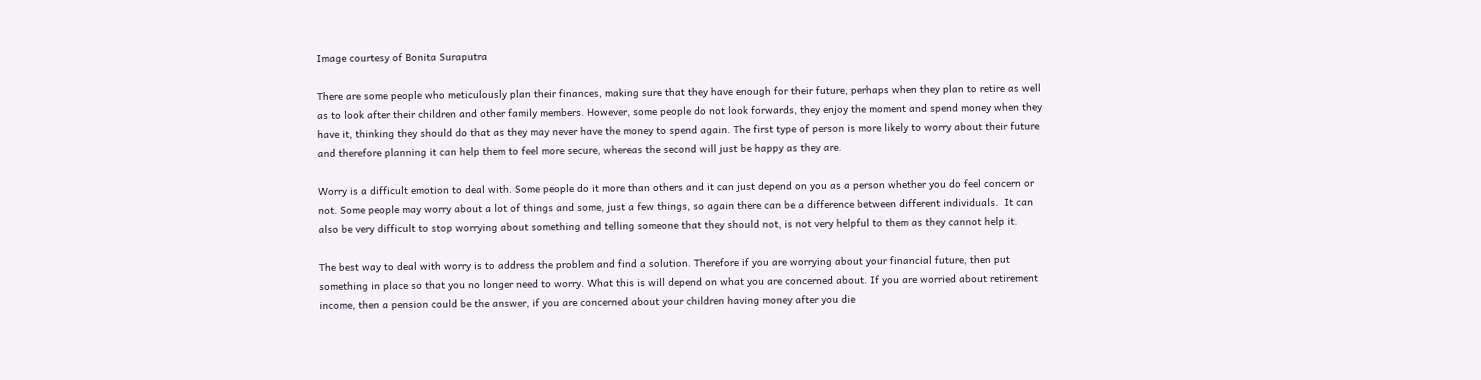Image courtesy of Bonita Suraputra

There are some people who meticulously plan their finances, making sure that they have enough for their future, perhaps when they plan to retire as well as to look after their children and other family members. However, some people do not look forwards, they enjoy the moment and spend money when they have it, thinking they should do that as they may never have the money to spend again. The first type of person is more likely to worry about their future and therefore planning it can help them to feel more secure, whereas the second will just be happy as they are.

Worry is a difficult emotion to deal with. Some people do it more than others and it can just depend on you as a person whether you do feel concern or not. Some people may worry about a lot of things and some, just a few things, so again there can be a difference between different individuals.  It can also be very difficult to stop worrying about something and telling someone that they should not, is not very helpful to them as they cannot help it.

The best way to deal with worry is to address the problem and find a solution. Therefore if you are worrying about your financial future, then put something in place so that you no longer need to worry. What this is will depend on what you are concerned about. If you are worried about retirement income, then a pension could be the answer, if you are concerned about your children having money after you die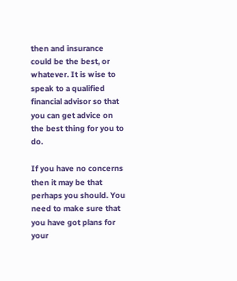then and insurance could be the best, or whatever. It is wise to speak to a qualified financial advisor so that you can get advice on the best thing for you to do.

If you have no concerns then it may be that perhaps you should. You need to make sure that you have got plans for your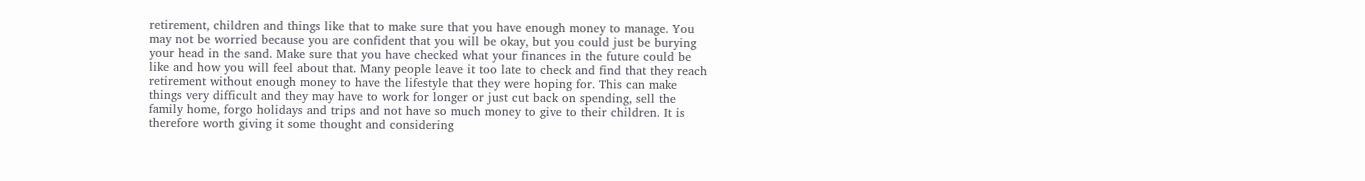retirement, children and things like that to make sure that you have enough money to manage. You may not be worried because you are confident that you will be okay, but you could just be burying your head in the sand. Make sure that you have checked what your finances in the future could be like and how you will feel about that. Many people leave it too late to check and find that they reach retirement without enough money to have the lifestyle that they were hoping for. This can make things very difficult and they may have to work for longer or just cut back on spending, sell the family home, forgo holidays and trips and not have so much money to give to their children. It is therefore worth giving it some thought and considering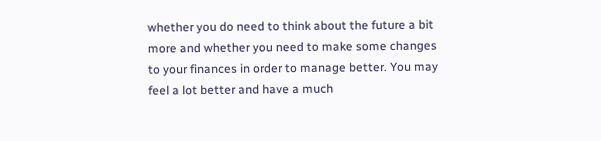whether you do need to think about the future a bit more and whether you need to make some changes to your finances in order to manage better. You may feel a lot better and have a much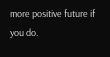more positive future if you do.